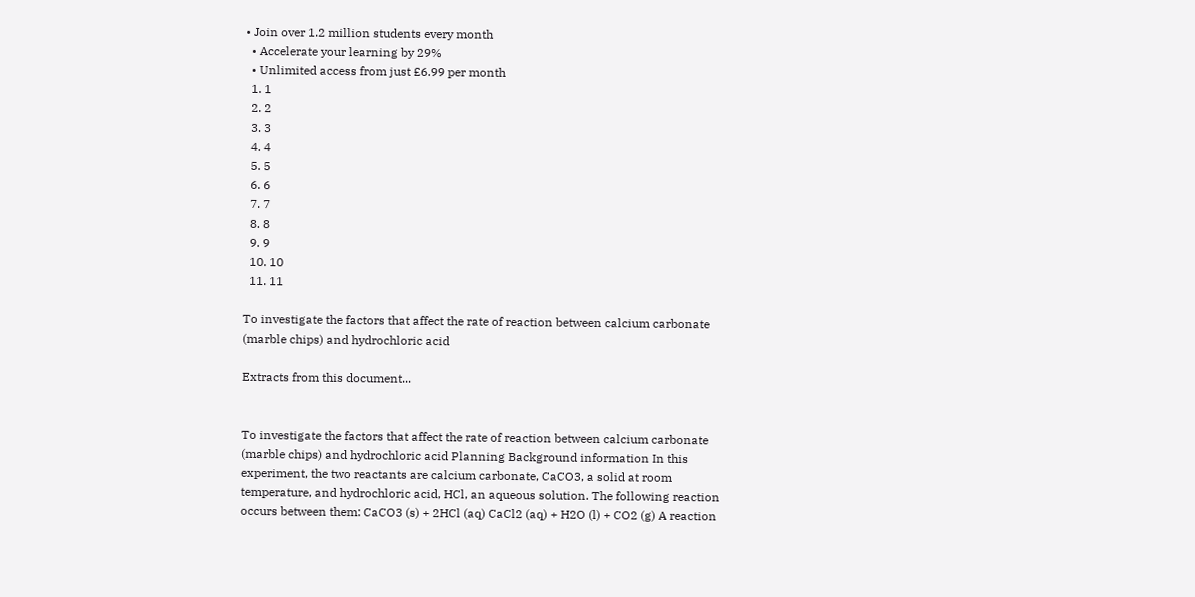• Join over 1.2 million students every month
  • Accelerate your learning by 29%
  • Unlimited access from just £6.99 per month
  1. 1
  2. 2
  3. 3
  4. 4
  5. 5
  6. 6
  7. 7
  8. 8
  9. 9
  10. 10
  11. 11

To investigate the factors that affect the rate of reaction between calcium carbonate (marble chips) and hydrochloric acid

Extracts from this document...


To investigate the factors that affect the rate of reaction between calcium carbonate (marble chips) and hydrochloric acid Planning Background information In this experiment, the two reactants are calcium carbonate, CaCO3, a solid at room temperature, and hydrochloric acid, HCl, an aqueous solution. The following reaction occurs between them: CaCO3 (s) + 2HCl (aq) CaCl2 (aq) + H2O (l) + CO2 (g) A reaction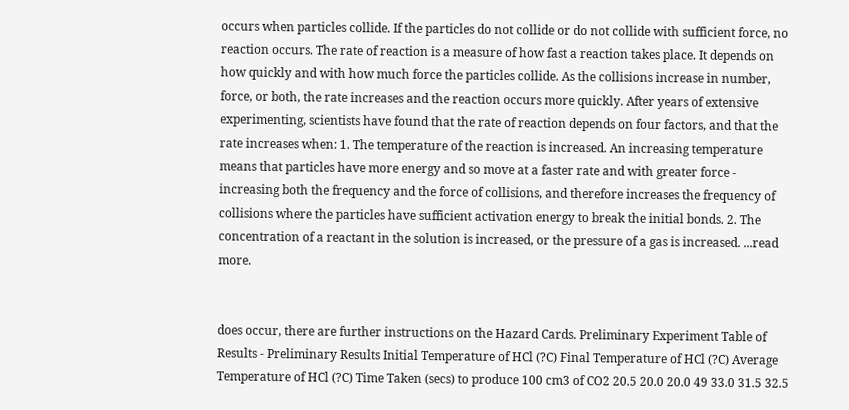occurs when particles collide. If the particles do not collide or do not collide with sufficient force, no reaction occurs. The rate of reaction is a measure of how fast a reaction takes place. It depends on how quickly and with how much force the particles collide. As the collisions increase in number, force, or both, the rate increases and the reaction occurs more quickly. After years of extensive experimenting, scientists have found that the rate of reaction depends on four factors, and that the rate increases when: 1. The temperature of the reaction is increased. An increasing temperature means that particles have more energy and so move at a faster rate and with greater force - increasing both the frequency and the force of collisions, and therefore increases the frequency of collisions where the particles have sufficient activation energy to break the initial bonds. 2. The concentration of a reactant in the solution is increased, or the pressure of a gas is increased. ...read more.


does occur, there are further instructions on the Hazard Cards. Preliminary Experiment Table of Results - Preliminary Results Initial Temperature of HCl (?C) Final Temperature of HCl (?C) Average Temperature of HCl (?C) Time Taken (secs) to produce 100 cm3 of CO2 20.5 20.0 20.0 49 33.0 31.5 32.5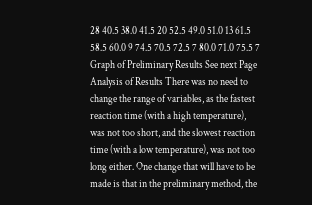28 40.5 38.0 41.5 20 52.5 49.0 51.0 13 61.5 58.5 60.0 9 74.5 70.5 72.5 7 80.0 71.0 75.5 7 Graph of Preliminary Results See next Page Analysis of Results There was no need to change the range of variables, as the fastest reaction time (with a high temperature), was not too short, and the slowest reaction time (with a low temperature), was not too long either. One change that will have to be made is that in the preliminary method, the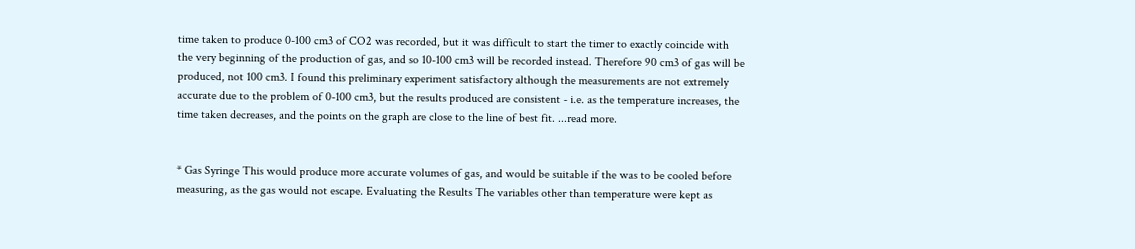time taken to produce 0-100 cm3 of CO2 was recorded, but it was difficult to start the timer to exactly coincide with the very beginning of the production of gas, and so 10-100 cm3 will be recorded instead. Therefore 90 cm3 of gas will be produced, not 100 cm3. I found this preliminary experiment satisfactory although the measurements are not extremely accurate due to the problem of 0-100 cm3, but the results produced are consistent - i.e. as the temperature increases, the time taken decreases, and the points on the graph are close to the line of best fit. ...read more.


* Gas Syringe This would produce more accurate volumes of gas, and would be suitable if the was to be cooled before measuring, as the gas would not escape. Evaluating the Results The variables other than temperature were kept as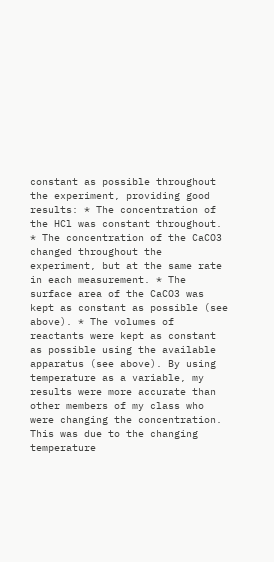constant as possible throughout the experiment, providing good results: * The concentration of the HCl was constant throughout. * The concentration of the CaCO3 changed throughout the experiment, but at the same rate in each measurement. * The surface area of the CaCO3 was kept as constant as possible (see above). * The volumes of reactants were kept as constant as possible using the available apparatus (see above). By using temperature as a variable, my results were more accurate than other members of my class who were changing the concentration. This was due to the changing temperature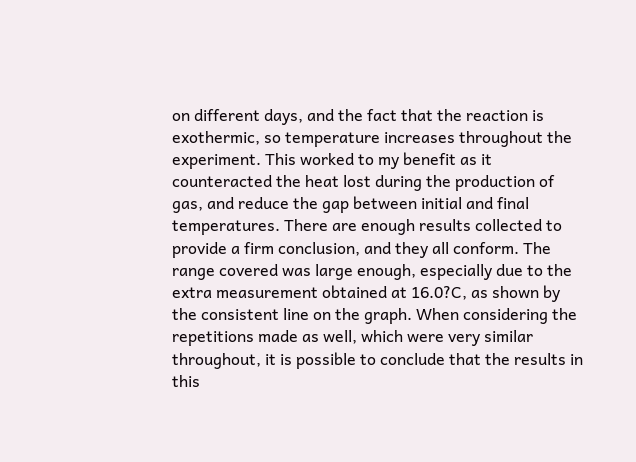on different days, and the fact that the reaction is exothermic, so temperature increases throughout the experiment. This worked to my benefit as it counteracted the heat lost during the production of gas, and reduce the gap between initial and final temperatures. There are enough results collected to provide a firm conclusion, and they all conform. The range covered was large enough, especially due to the extra measurement obtained at 16.0?C, as shown by the consistent line on the graph. When considering the repetitions made as well, which were very similar throughout, it is possible to conclude that the results in this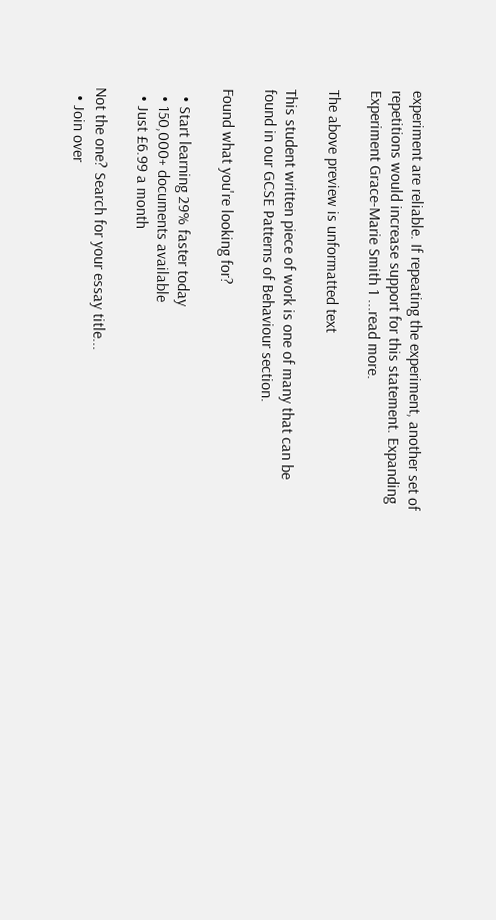experiment are reliable. If repeating the experiment, another set of repetitions would increase support for this statement. Expanding Experiment Grace-Marie Smith 1 ...read more.

The above preview is unformatted text

This student written piece of work is one of many that can be found in our GCSE Patterns of Behaviour section.

Found what you're looking for?

  • Start learning 29% faster today
  • 150,000+ documents available
  • Just £6.99 a month

Not the one? Search for your essay title...
  • Join over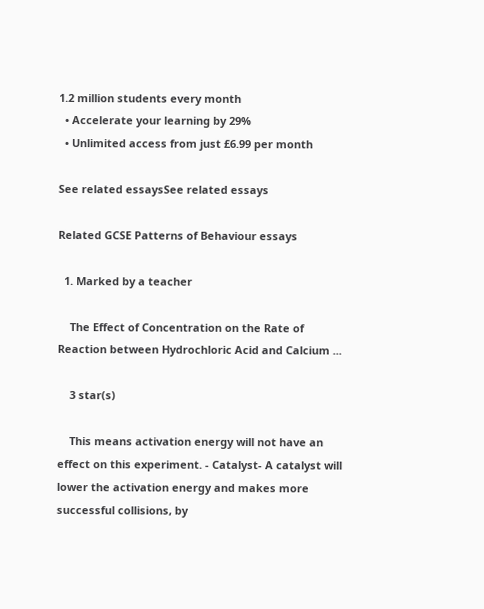1.2 million students every month
  • Accelerate your learning by 29%
  • Unlimited access from just £6.99 per month

See related essaysSee related essays

Related GCSE Patterns of Behaviour essays

  1. Marked by a teacher

    The Effect of Concentration on the Rate of Reaction between Hydrochloric Acid and Calcium ...

    3 star(s)

    This means activation energy will not have an effect on this experiment. - Catalyst- A catalyst will lower the activation energy and makes more successful collisions, by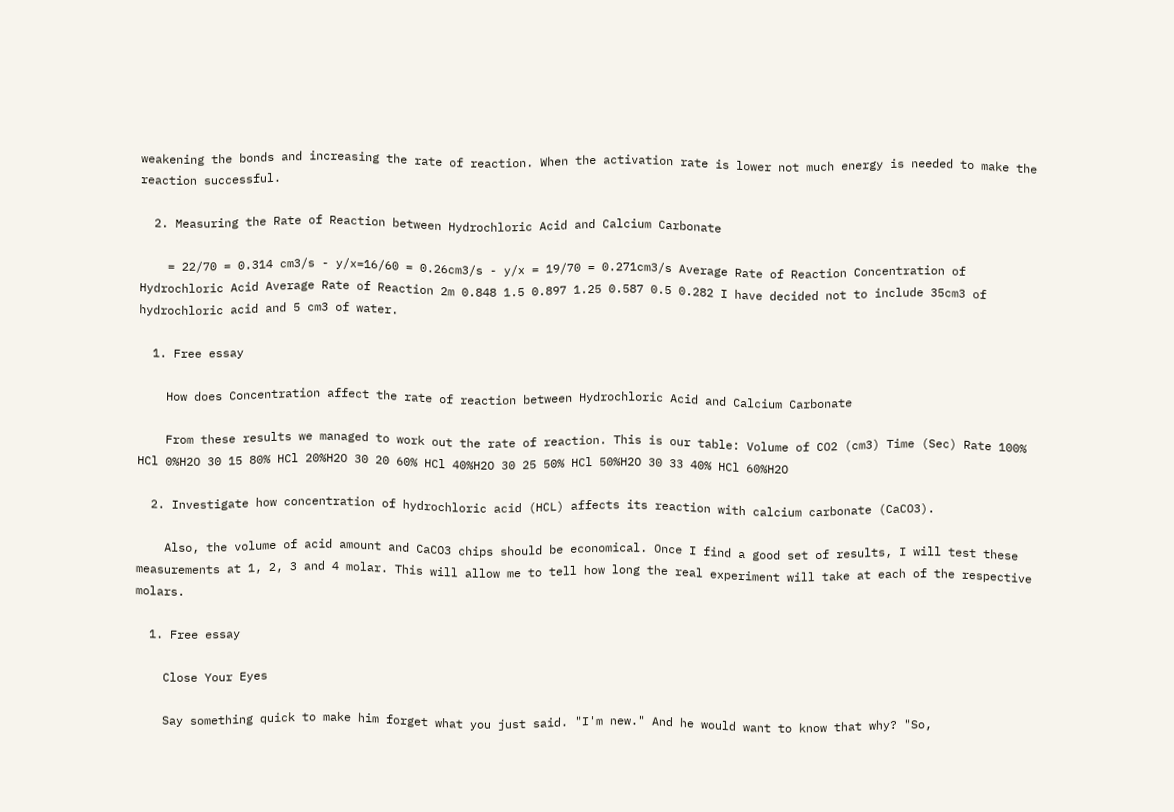weakening the bonds and increasing the rate of reaction. When the activation rate is lower not much energy is needed to make the reaction successful.

  2. Measuring the Rate of Reaction between Hydrochloric Acid and Calcium Carbonate

    = 22/70 = 0.314 cm3/s - y/x=16/60 = 0.26cm3/s - y/x = 19/70 = 0.271cm3/s Average Rate of Reaction Concentration of Hydrochloric Acid Average Rate of Reaction 2m 0.848 1.5 0.897 1.25 0.587 0.5 0.282 I have decided not to include 35cm3 of hydrochloric acid and 5 cm3 of water.

  1. Free essay

    How does Concentration affect the rate of reaction between Hydrochloric Acid and Calcium Carbonate

    From these results we managed to work out the rate of reaction. This is our table: Volume of CO2 (cm3) Time (Sec) Rate 100% HCl 0%H2O 30 15 80% HCl 20%H2O 30 20 60% HCl 40%H2O 30 25 50% HCl 50%H2O 30 33 40% HCl 60%H2O

  2. Investigate how concentration of hydrochloric acid (HCL) affects its reaction with calcium carbonate (CaCO3).

    Also, the volume of acid amount and CaCO3 chips should be economical. Once I find a good set of results, I will test these measurements at 1, 2, 3 and 4 molar. This will allow me to tell how long the real experiment will take at each of the respective molars.

  1. Free essay

    Close Your Eyes

    Say something quick to make him forget what you just said. "I'm new." And he would want to know that why? "So,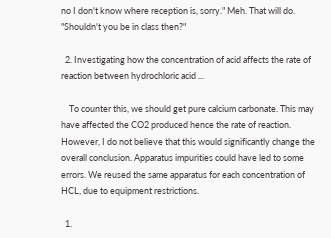no I don't know where reception is, sorry." Meh. That will do. "Shouldn't you be in class then?"

  2. Investigating how the concentration of acid affects the rate of reaction between hydrochloric acid ...

    To counter this, we should get pure calcium carbonate. This may have affected the CO2 produced hence the rate of reaction. However, I do not believe that this would significantly change the overall conclusion. Apparatus impurities could have led to some errors. We reused the same apparatus for each concentration of HCL, due to equipment restrictions.

  1.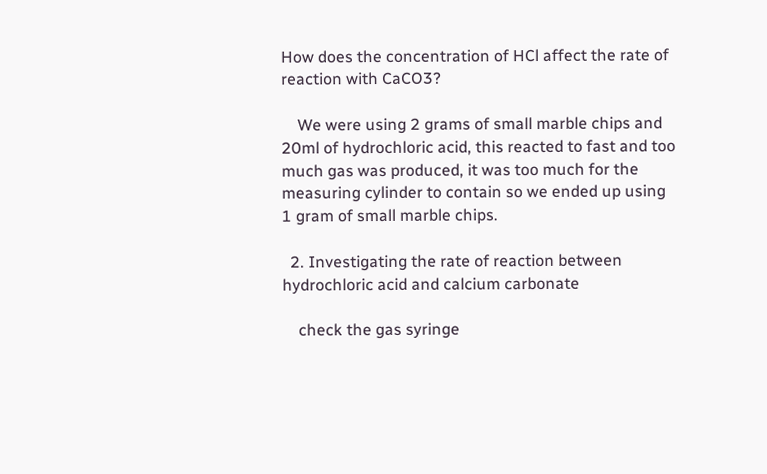How does the concentration of HCl affect the rate of reaction with CaCO3?

    We were using 2 grams of small marble chips and 20ml of hydrochloric acid, this reacted to fast and too much gas was produced, it was too much for the measuring cylinder to contain so we ended up using 1 gram of small marble chips.

  2. Investigating the rate of reaction between hydrochloric acid and calcium carbonate

    check the gas syringe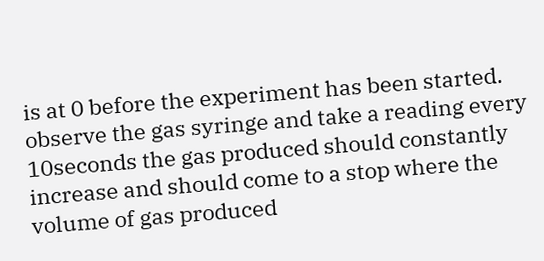is at 0 before the experiment has been started. observe the gas syringe and take a reading every 10seconds the gas produced should constantly increase and should come to a stop where the volume of gas produced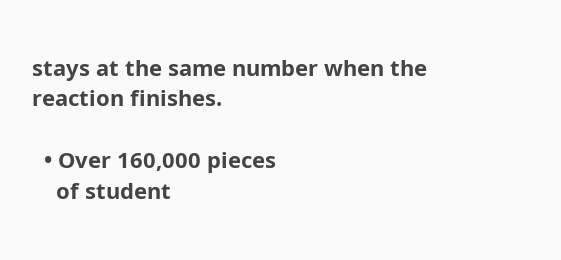stays at the same number when the reaction finishes.

  • Over 160,000 pieces
    of student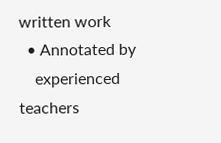written work
  • Annotated by
    experienced teachers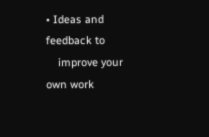• Ideas and feedback to
    improve your own work